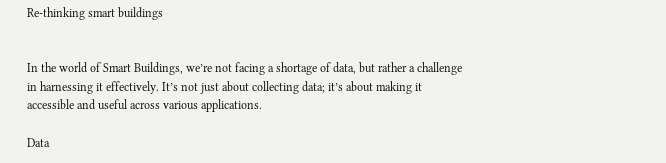Re-thinking smart buildings


In the world of Smart Buildings, we’re not facing a shortage of data, but rather a challenge in harnessing it effectively. It’s not just about collecting data; it’s about making it accessible and useful across various applications.

Data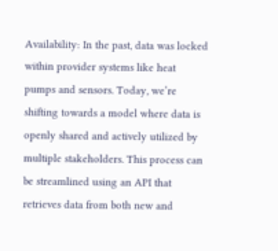Availability: In the past, data was locked within provider systems like heat pumps and sensors. Today, we’re shifting towards a model where data is openly shared and actively utilized by multiple stakeholders. This process can be streamlined using an API that retrieves data from both new and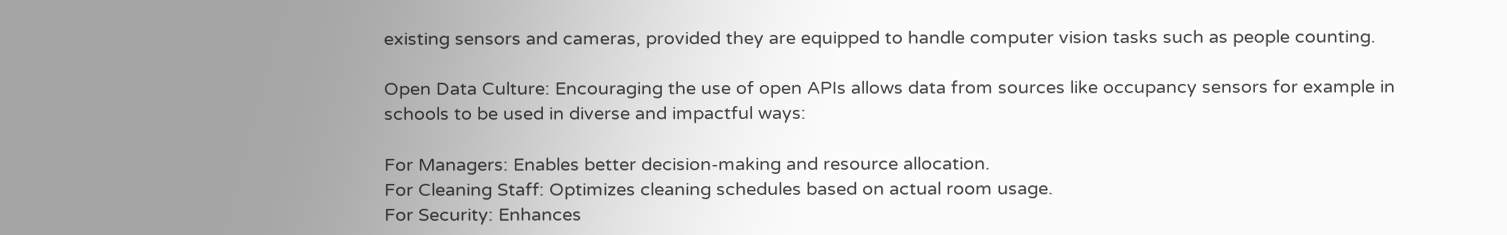existing sensors and cameras, provided they are equipped to handle computer vision tasks such as people counting.

Open Data Culture: Encouraging the use of open APIs allows data from sources like occupancy sensors for example in schools to be used in diverse and impactful ways:

For Managers: Enables better decision-making and resource allocation.
For Cleaning Staff: Optimizes cleaning schedules based on actual room usage.
For Security: Enhances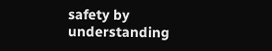safety by understanding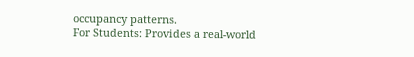occupancy patterns.
For Students: Provides a real-world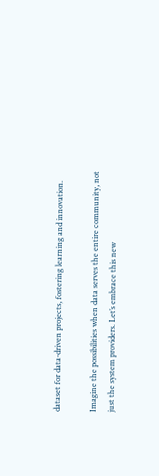dataset for data-driven projects, fostering learning and innovation.

Imagine the possibilities when data serves the entire community, not just the system providers. Let’s embrace this new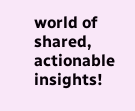world of shared, actionable insights!